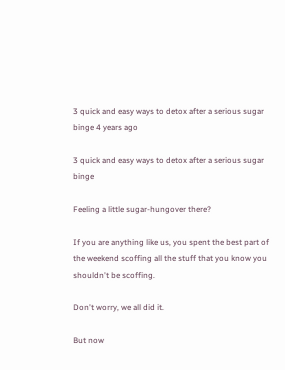3 quick and easy ways to detox after a serious sugar binge 4 years ago

3 quick and easy ways to detox after a serious sugar binge

Feeling a little sugar-hungover there?

If you are anything like us, you spent the best part of the weekend scoffing all the stuff that you know you shouldn't be scoffing.

Don't worry, we all did it.

But now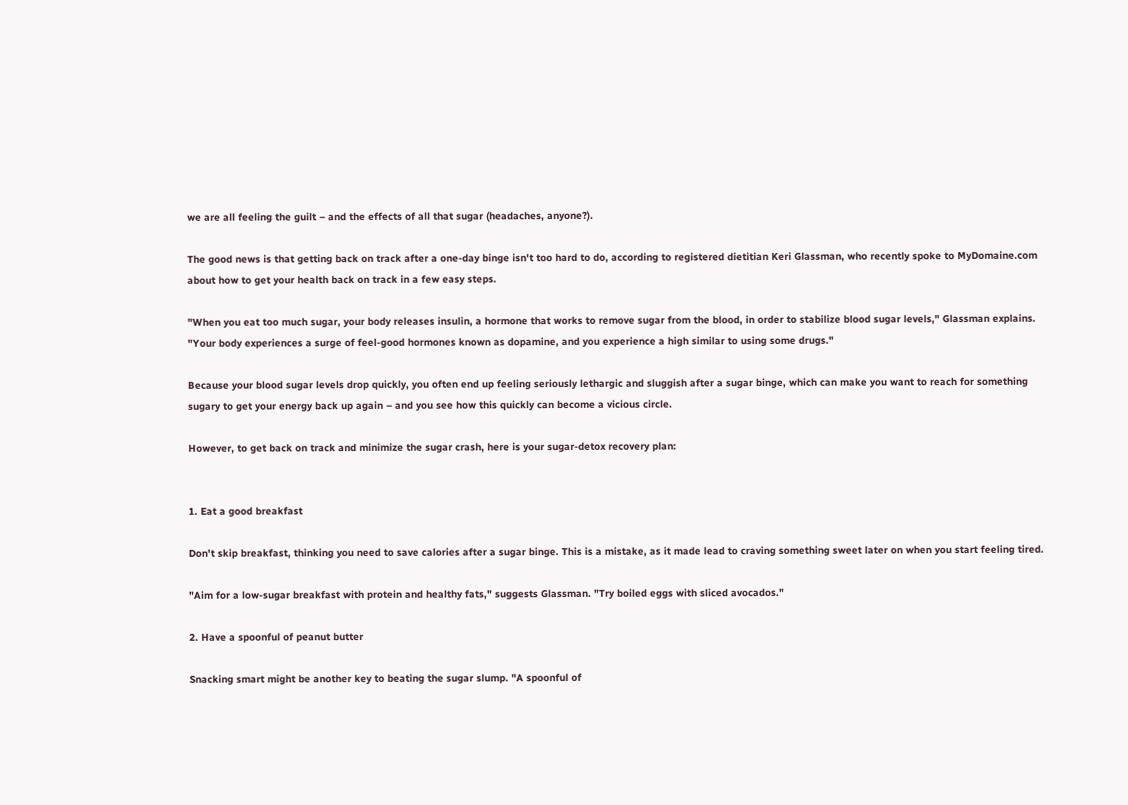we are all feeling the guilt – and the effects of all that sugar (headaches, anyone?).

The good news is that getting back on track after a one-day binge isn't too hard to do, according to registered dietitian Keri Glassman, who recently spoke to MyDomaine.com about how to get your health back on track in a few easy steps.

"When you eat too much sugar, your body releases insulin, a hormone that works to remove sugar from the blood, in order to stabilize blood sugar levels," Glassman explains. "Your body experiences a surge of feel-good hormones known as dopamine, and you experience a high similar to using some drugs."

Because your blood sugar levels drop quickly, you often end up feeling seriously lethargic and sluggish after a sugar binge, which can make you want to reach for something sugary to get your energy back up again – and you see how this quickly can become a vicious circle.

However, to get back on track and minimize the sugar crash, here is your sugar-detox recovery plan:


1. Eat a good breakfast

Don't skip breakfast, thinking you need to save calories after a sugar binge. This is a mistake, as it made lead to craving something sweet later on when you start feeling tired.

"Aim for a low-sugar breakfast with protein and healthy fats," suggests Glassman. "Try boiled eggs with sliced avocados."

2. Have a spoonful of peanut butter

Snacking smart might be another key to beating the sugar slump. "A spoonful of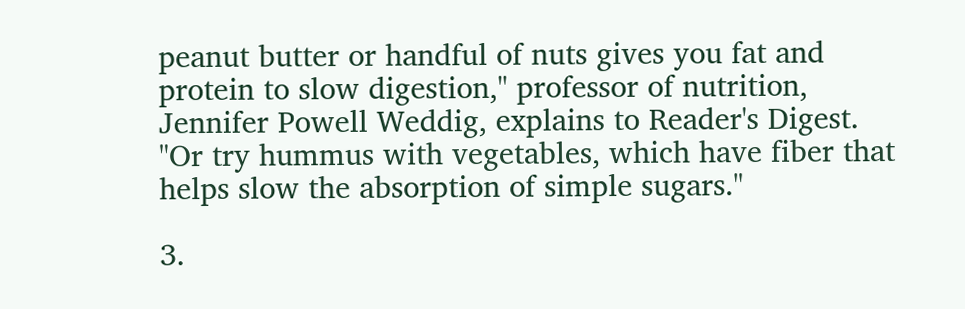peanut butter or handful of nuts gives you fat and protein to slow digestion," professor of nutrition, Jennifer Powell Weddig, explains to Reader's Digest. "Or try hummus with vegetables, which have fiber that helps slow the absorption of simple sugars."

3.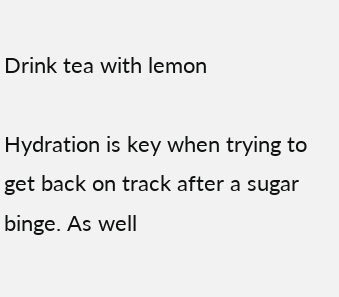Drink tea with lemon

Hydration is key when trying to get back on track after a sugar binge. As well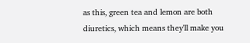as this, green tea and lemon are both diuretics, which means they'll make you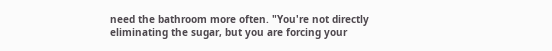need the bathroom more often. "You're not directly eliminating the sugar, but you are forcing your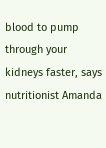blood to pump through your kidneys faster, says nutritionist Amanda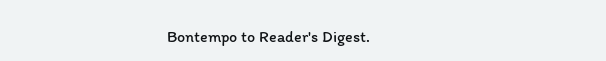Bontempo to Reader's Digest.